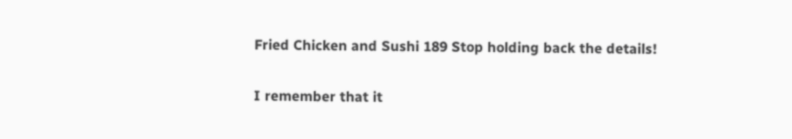Fried Chicken and Sushi 189 Stop holding back the details!

I remember that it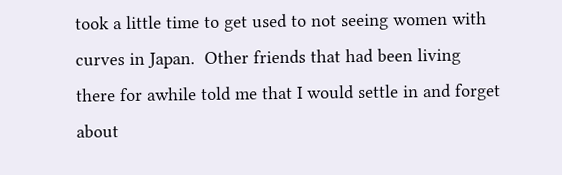took a little time to get used to not seeing women with curves in Japan.  Other friends that had been living there for awhile told me that I would settle in and forget about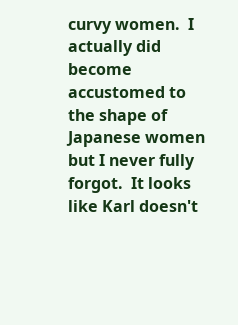curvy women.  I actually did become accustomed to the shape of Japanese women but I never fully forgot.  It looks like Karl doesn't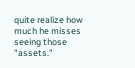quite realize how much he misses seeing those "assets."